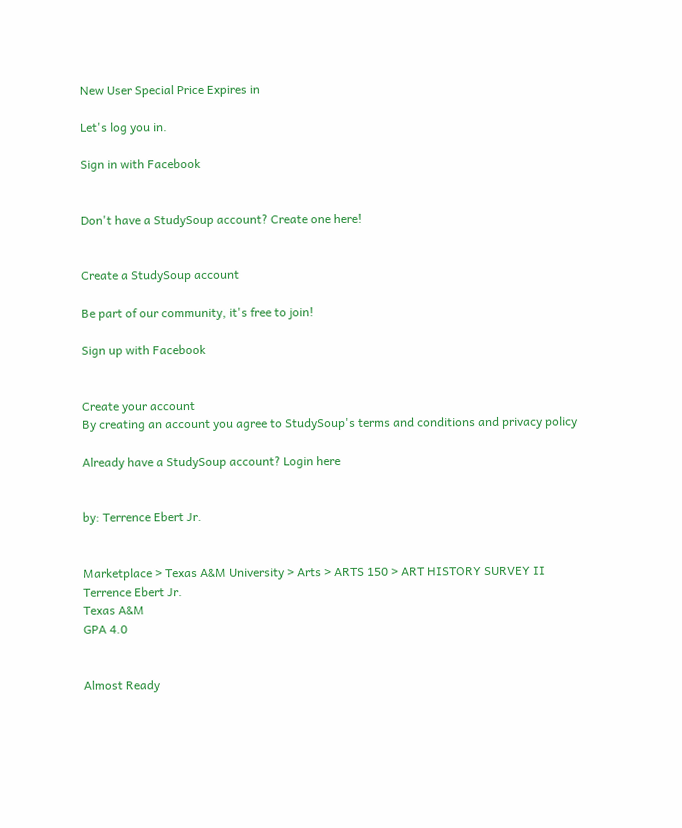New User Special Price Expires in

Let's log you in.

Sign in with Facebook


Don't have a StudySoup account? Create one here!


Create a StudySoup account

Be part of our community, it's free to join!

Sign up with Facebook


Create your account
By creating an account you agree to StudySoup's terms and conditions and privacy policy

Already have a StudySoup account? Login here


by: Terrence Ebert Jr.


Marketplace > Texas A&M University > Arts > ARTS 150 > ART HISTORY SURVEY II
Terrence Ebert Jr.
Texas A&M
GPA 4.0


Almost Ready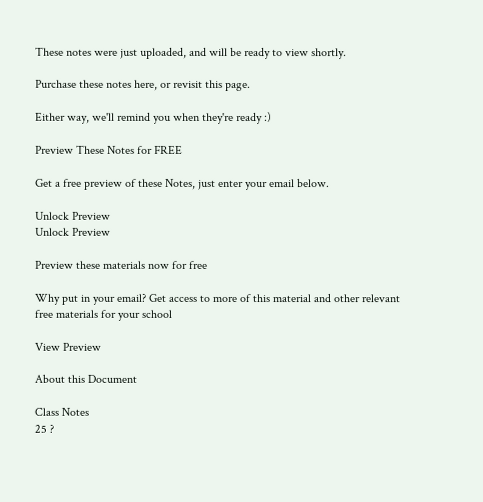These notes were just uploaded, and will be ready to view shortly.

Purchase these notes here, or revisit this page.

Either way, we'll remind you when they're ready :)

Preview These Notes for FREE

Get a free preview of these Notes, just enter your email below.

Unlock Preview
Unlock Preview

Preview these materials now for free

Why put in your email? Get access to more of this material and other relevant free materials for your school

View Preview

About this Document

Class Notes
25 ?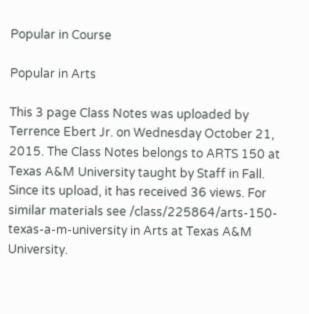Popular in Course

Popular in Arts

This 3 page Class Notes was uploaded by Terrence Ebert Jr. on Wednesday October 21, 2015. The Class Notes belongs to ARTS 150 at Texas A&M University taught by Staff in Fall. Since its upload, it has received 36 views. For similar materials see /class/225864/arts-150-texas-a-m-university in Arts at Texas A&M University.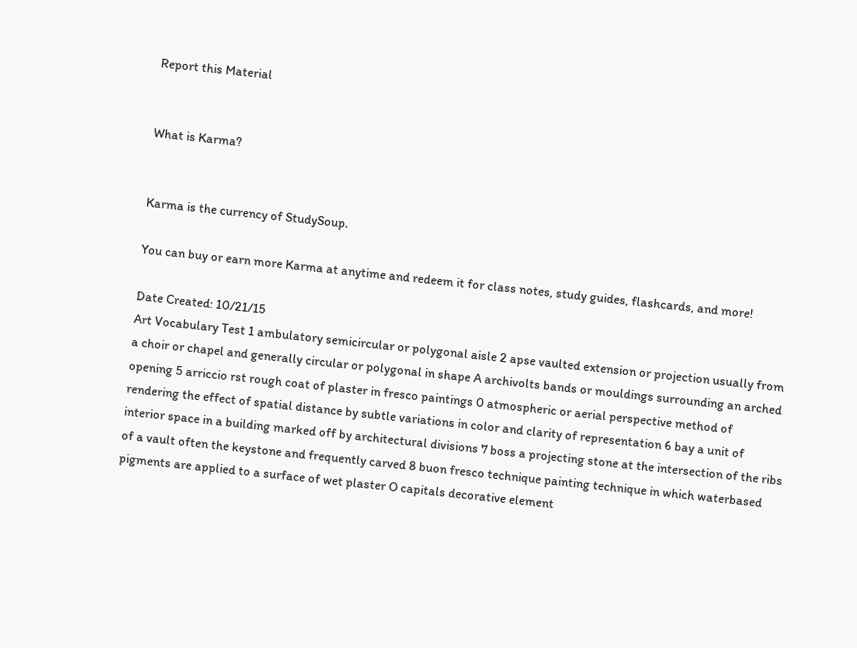Report this Material


What is Karma?


Karma is the currency of StudySoup.

You can buy or earn more Karma at anytime and redeem it for class notes, study guides, flashcards, and more!

Date Created: 10/21/15
Art Vocabulary Test 1 ambulatory semicircular or polygonal aisle 2 apse vaulted extension or projection usually from a choir or chapel and generally circular or polygonal in shape A archivolts bands or mouldings surrounding an arched opening 5 arriccio rst rough coat of plaster in fresco paintings 0 atmospheric or aerial perspective method of rendering the effect of spatial distance by subtle variations in color and clarity of representation 6 bay a unit of interior space in a building marked off by architectural divisions 7 boss a projecting stone at the intersection of the ribs of a vault often the keystone and frequently carved 8 buon fresco technique painting technique in which waterbased pigments are applied to a surface of wet plaster O capitals decorative element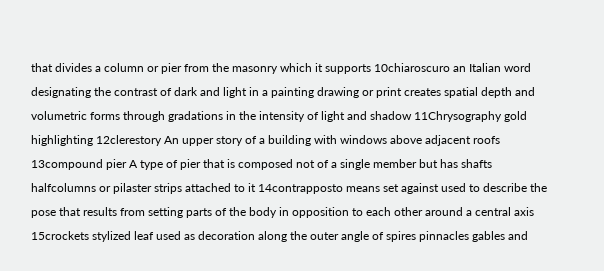that divides a column or pier from the masonry which it supports 10chiaroscuro an Italian word designating the contrast of dark and light in a painting drawing or print creates spatial depth and volumetric forms through gradations in the intensity of light and shadow 11Chrysography gold highlighting 12clerestory An upper story of a building with windows above adjacent roofs 13compound pier A type of pier that is composed not of a single member but has shafts halfcolumns or pilaster strips attached to it 14contrapposto means set against used to describe the pose that results from setting parts of the body in opposition to each other around a central axis 15crockets stylized leaf used as decoration along the outer angle of spires pinnacles gables and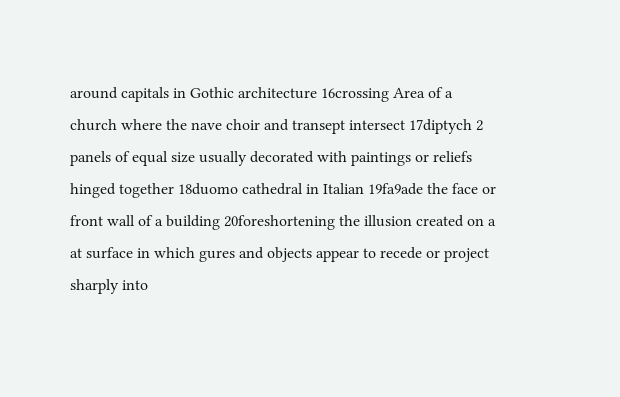around capitals in Gothic architecture 16crossing Area of a church where the nave choir and transept intersect 17diptych 2 panels of equal size usually decorated with paintings or reliefs hinged together 18duomo cathedral in Italian 19fa9ade the face or front wall of a building 20foreshortening the illusion created on a at surface in which gures and objects appear to recede or project sharply into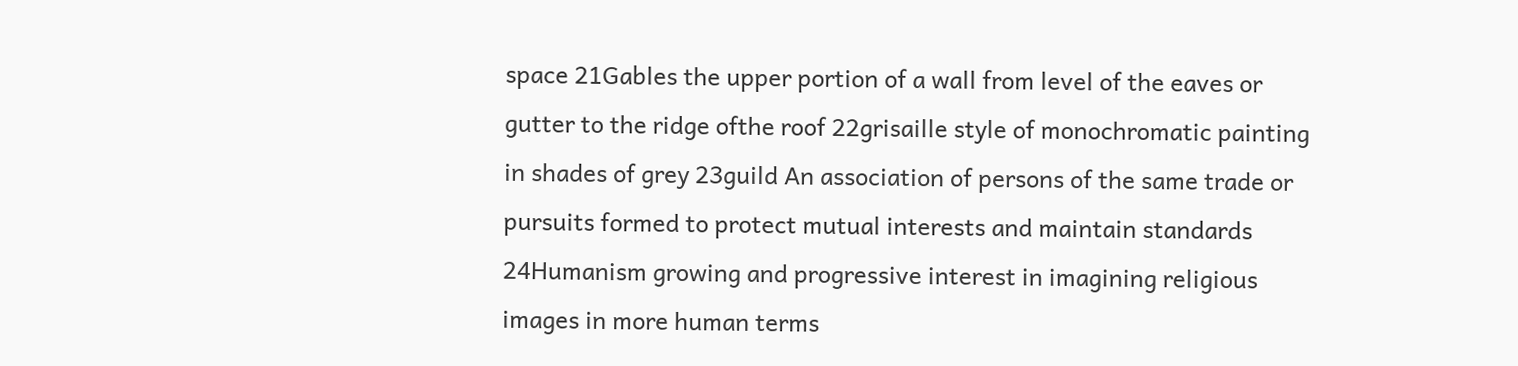space 21Gables the upper portion of a wall from level of the eaves or gutter to the ridge ofthe roof 22grisaille style of monochromatic painting in shades of grey 23guild An association of persons of the same trade or pursuits formed to protect mutual interests and maintain standards 24Humanism growing and progressive interest in imagining religious images in more human terms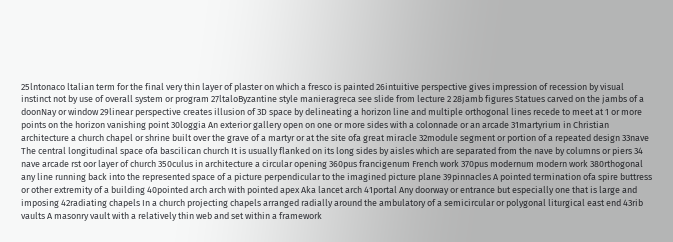25lntonaco ltalian term for the final very thin layer of plaster on which a fresco is painted 26intuitive perspective gives impression of recession by visual instinct not by use of overall system or program 27ltaloByzantine style manieragreca see slide from lecture 2 28jamb figures Statues carved on the jambs of a doonNay or window 29linear perspective creates illusion of 3D space by delineating a horizon line and multiple orthogonal lines recede to meet at 1 or more points on the horizon vanishing point 30loggia An exterior gallery open on one or more sides with a colonnade or an arcade 31martyrium in Christian architecture a church chapel or shrine built over the grave of a martyr or at the site ofa great miracle 32module segment or portion of a repeated design 33nave The central longitudinal space ofa bascilican church It is usually flanked on its long sides by aisles which are separated from the nave by columns or piers 34 nave arcade rst oor layer of church 350culus in architecture a circular opening 360pus francigenum French work 370pus modernum modern work 380rthogonal any line running back into the represented space of a picture perpendicular to the imagined picture plane 39pinnacles A pointed termination ofa spire buttress or other extremity of a building 40pointed arch arch with pointed apex Aka lancet arch 41portal Any doorway or entrance but especially one that is large and imposing 42radiating chapels In a church projecting chapels arranged radially around the ambulatory of a semicircular or polygonal liturgical east end 43rib vaults A masonry vault with a relatively thin web and set within a framework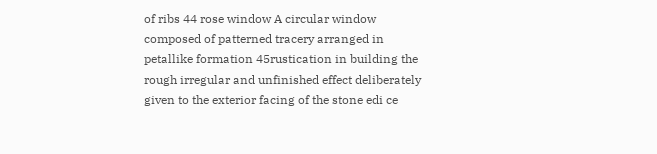of ribs 44 rose window A circular window composed of patterned tracery arranged in petallike formation 45rustication in building the rough irregular and unfinished effect deliberately given to the exterior facing of the stone edi ce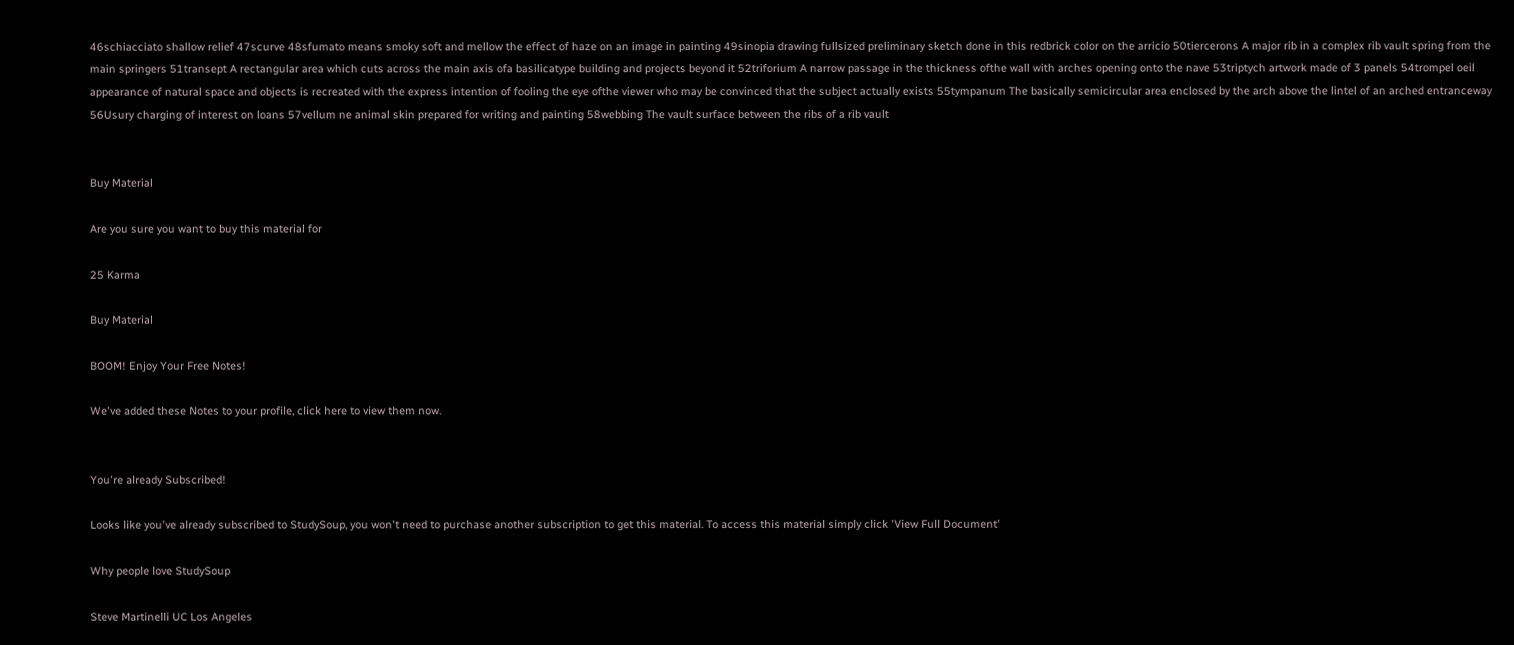46schiacciato shallow relief 47scurve 48sfumato means smoky soft and mellow the effect of haze on an image in painting 49sinopia drawing fullsized preliminary sketch done in this redbrick color on the arricio 50tiercerons A major rib in a complex rib vault spring from the main springers 51transept A rectangular area which cuts across the main axis ofa basilicatype building and projects beyond it 52triforium A narrow passage in the thickness ofthe wall with arches opening onto the nave 53triptych artwork made of 3 panels 54trompel oeil appearance of natural space and objects is recreated with the express intention of fooling the eye ofthe viewer who may be convinced that the subject actually exists 55tympanum The basically semicircular area enclosed by the arch above the lintel of an arched entranceway 56Usury charging of interest on loans 57vellum ne animal skin prepared for writing and painting 58webbing The vault surface between the ribs of a rib vault


Buy Material

Are you sure you want to buy this material for

25 Karma

Buy Material

BOOM! Enjoy Your Free Notes!

We've added these Notes to your profile, click here to view them now.


You're already Subscribed!

Looks like you've already subscribed to StudySoup, you won't need to purchase another subscription to get this material. To access this material simply click 'View Full Document'

Why people love StudySoup

Steve Martinelli UC Los Angeles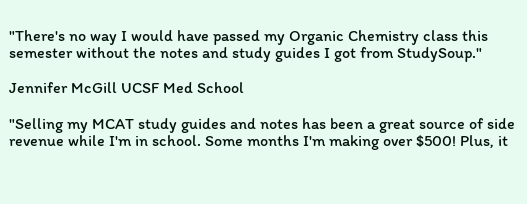"There's no way I would have passed my Organic Chemistry class this semester without the notes and study guides I got from StudySoup."

Jennifer McGill UCSF Med School

"Selling my MCAT study guides and notes has been a great source of side revenue while I'm in school. Some months I'm making over $500! Plus, it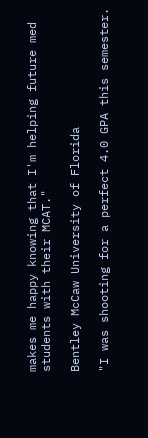makes me happy knowing that I'm helping future med students with their MCAT."

Bentley McCaw University of Florida

"I was shooting for a perfect 4.0 GPA this semester.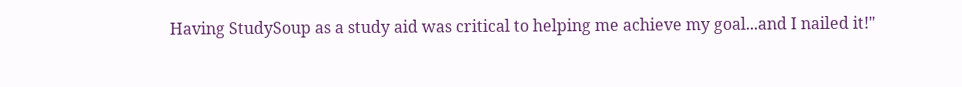Having StudySoup as a study aid was critical to helping me achieve my goal...and I nailed it!"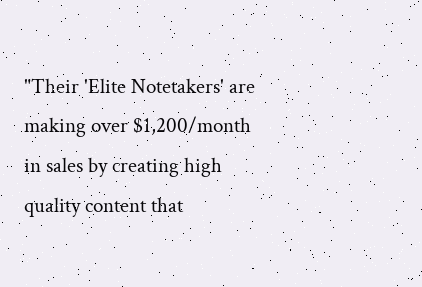"Their 'Elite Notetakers' are making over $1,200/month in sales by creating high quality content that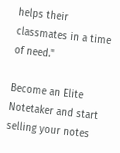helps their classmates in a time of need."

Become an Elite Notetaker and start selling your notes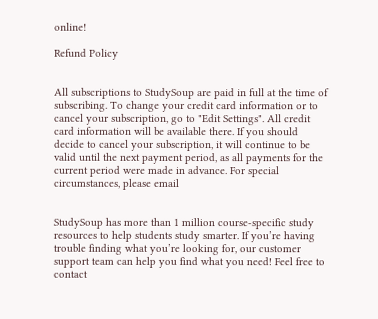online!

Refund Policy


All subscriptions to StudySoup are paid in full at the time of subscribing. To change your credit card information or to cancel your subscription, go to "Edit Settings". All credit card information will be available there. If you should decide to cancel your subscription, it will continue to be valid until the next payment period, as all payments for the current period were made in advance. For special circumstances, please email


StudySoup has more than 1 million course-specific study resources to help students study smarter. If you’re having trouble finding what you’re looking for, our customer support team can help you find what you need! Feel free to contact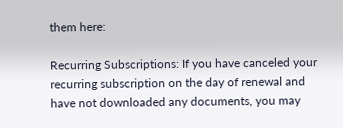them here:

Recurring Subscriptions: If you have canceled your recurring subscription on the day of renewal and have not downloaded any documents, you may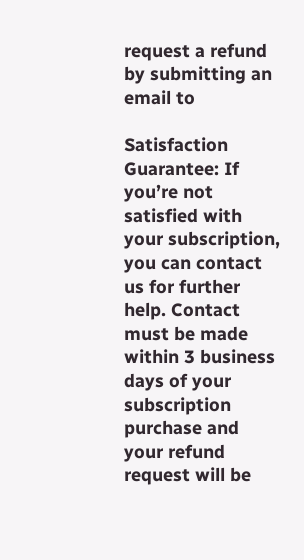request a refund by submitting an email to

Satisfaction Guarantee: If you’re not satisfied with your subscription, you can contact us for further help. Contact must be made within 3 business days of your subscription purchase and your refund request will be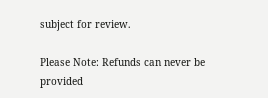subject for review.

Please Note: Refunds can never be provided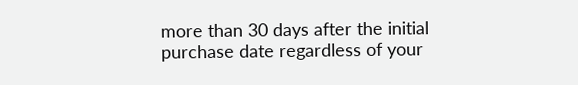more than 30 days after the initial purchase date regardless of your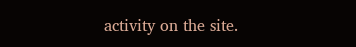activity on the site.